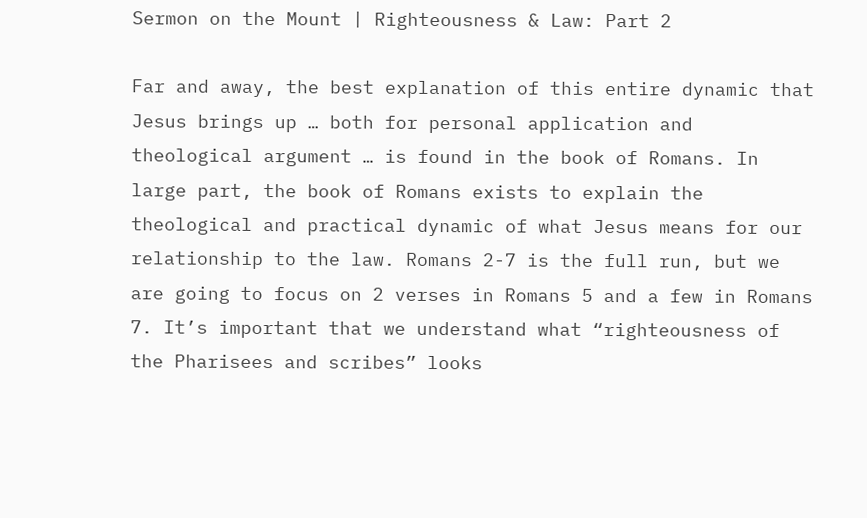Sermon on the Mount | Righteousness & Law: Part 2

Far and away, the best explanation of this entire dynamic that Jesus brings up … both for personal application and theological argument … is found in the book of Romans. In large part, the book of Romans exists to explain the theological and practical dynamic of what Jesus means for our relationship to the law. Romans 2-7 is the full run, but we are going to focus on 2 verses in Romans 5 and a few in Romans 7. It’s important that we understand what “righteousness of the Pharisees and scribes” looks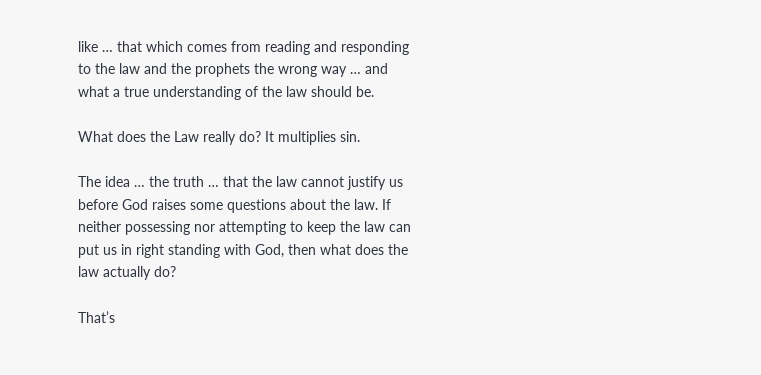like … that which comes from reading and responding to the law and the prophets the wrong way … and what a true understanding of the law should be.

What does the Law really do? It multiplies sin.

The idea … the truth … that the law cannot justify us before God raises some questions about the law. If neither possessing nor attempting to keep the law can put us in right standing with God, then what does the law actually do?

That’s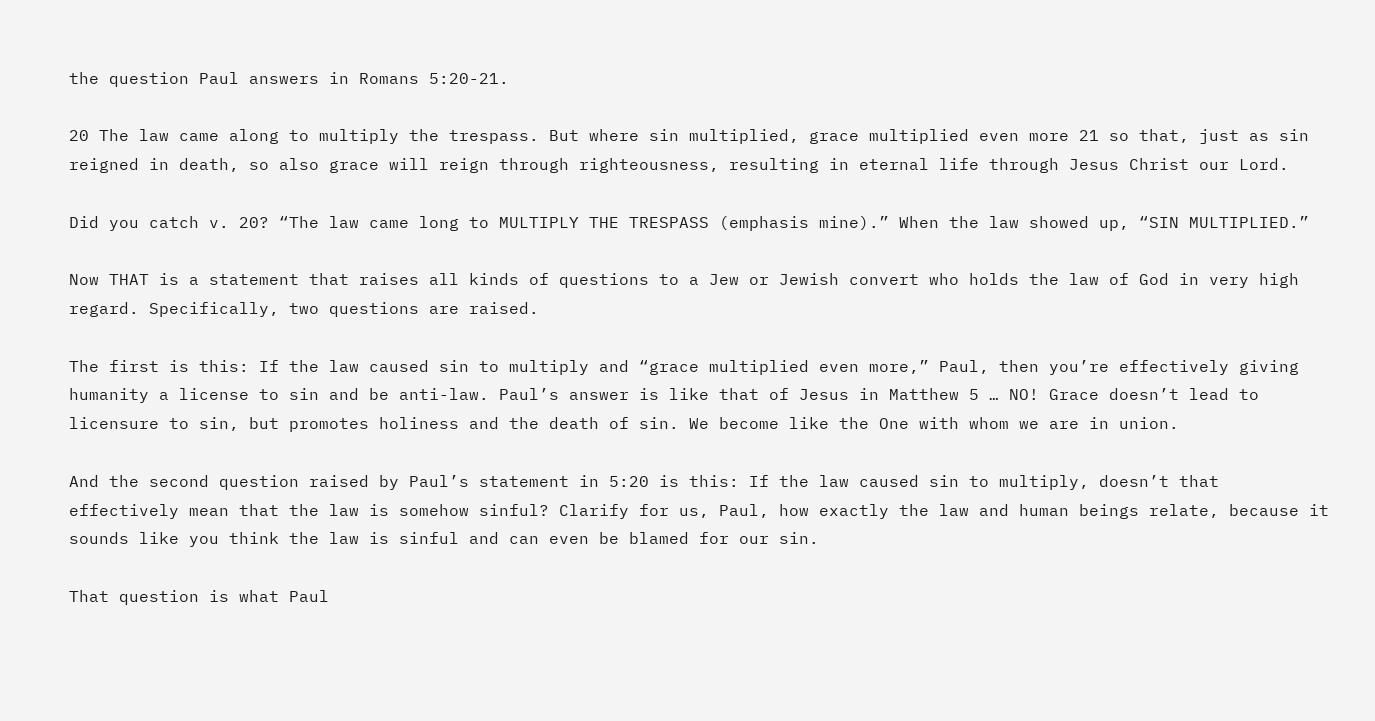the question Paul answers in Romans 5:20-21.

20 The law came along to multiply the trespass. But where sin multiplied, grace multiplied even more 21 so that, just as sin reigned in death, so also grace will reign through righteousness, resulting in eternal life through Jesus Christ our Lord.

Did you catch v. 20? “The law came long to MULTIPLY THE TRESPASS (emphasis mine).” When the law showed up, “SIN MULTIPLIED.”

Now THAT is a statement that raises all kinds of questions to a Jew or Jewish convert who holds the law of God in very high regard. Specifically, two questions are raised.

The first is this: If the law caused sin to multiply and “grace multiplied even more,” Paul, then you’re effectively giving humanity a license to sin and be anti-law. Paul’s answer is like that of Jesus in Matthew 5 … NO! Grace doesn’t lead to licensure to sin, but promotes holiness and the death of sin. We become like the One with whom we are in union.

And the second question raised by Paul’s statement in 5:20 is this: If the law caused sin to multiply, doesn’t that effectively mean that the law is somehow sinful? Clarify for us, Paul, how exactly the law and human beings relate, because it sounds like you think the law is sinful and can even be blamed for our sin.

That question is what Paul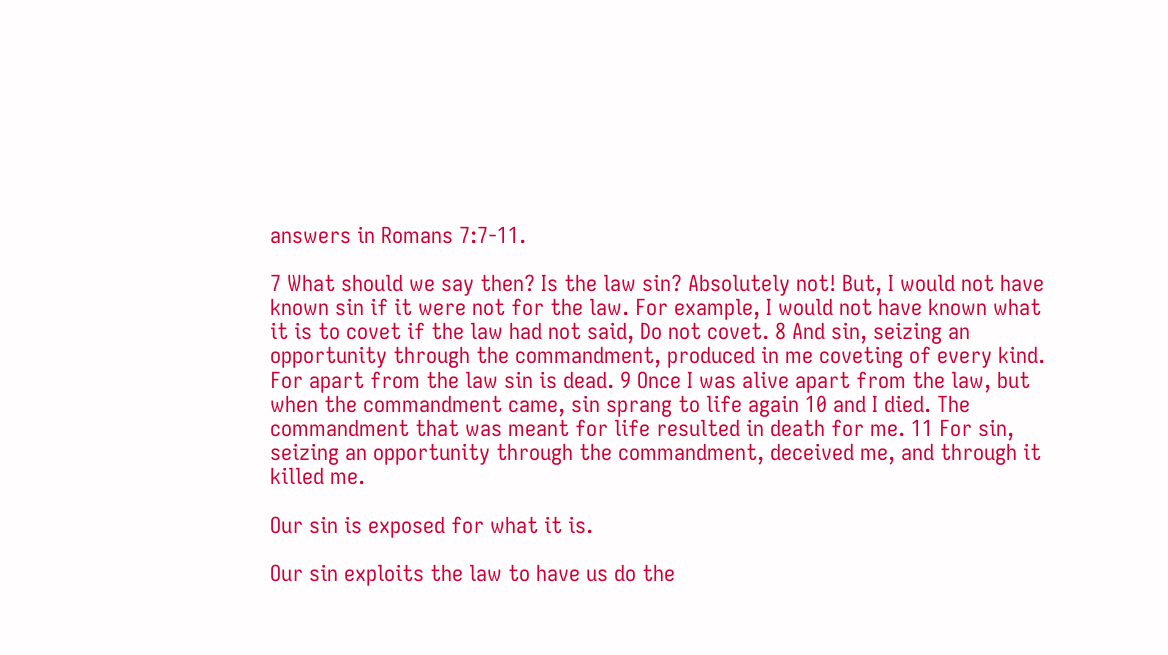answers in Romans 7:7-11.

7 What should we say then? Is the law sin? Absolutely not! But, I would not have known sin if it were not for the law. For example, I would not have known what it is to covet if the law had not said, Do not covet. 8 And sin, seizing an opportunity through the commandment, produced in me coveting of every kind. For apart from the law sin is dead. 9 Once I was alive apart from the law, but when the commandment came, sin sprang to life again 10 and I died. The commandment that was meant for life resulted in death for me. 11 For sin, seizing an opportunity through the commandment, deceived me, and through it killed me.

Our sin is exposed for what it is.

Our sin exploits the law to have us do the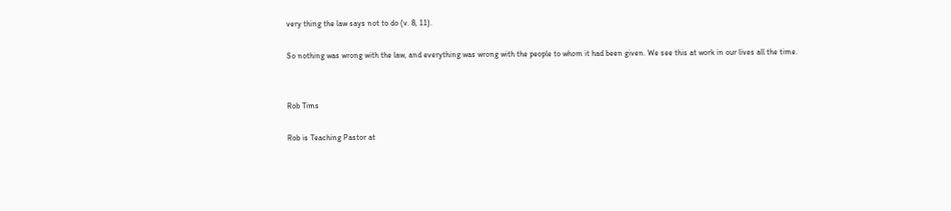very thing the law says not to do (v. 8, 11).

So nothing was wrong with the law, and everything was wrong with the people to whom it had been given. We see this at work in our lives all the time.


Rob Tims

Rob is Teaching Pastor at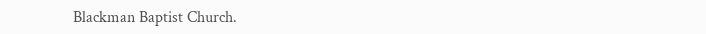Blackman Baptist Church.